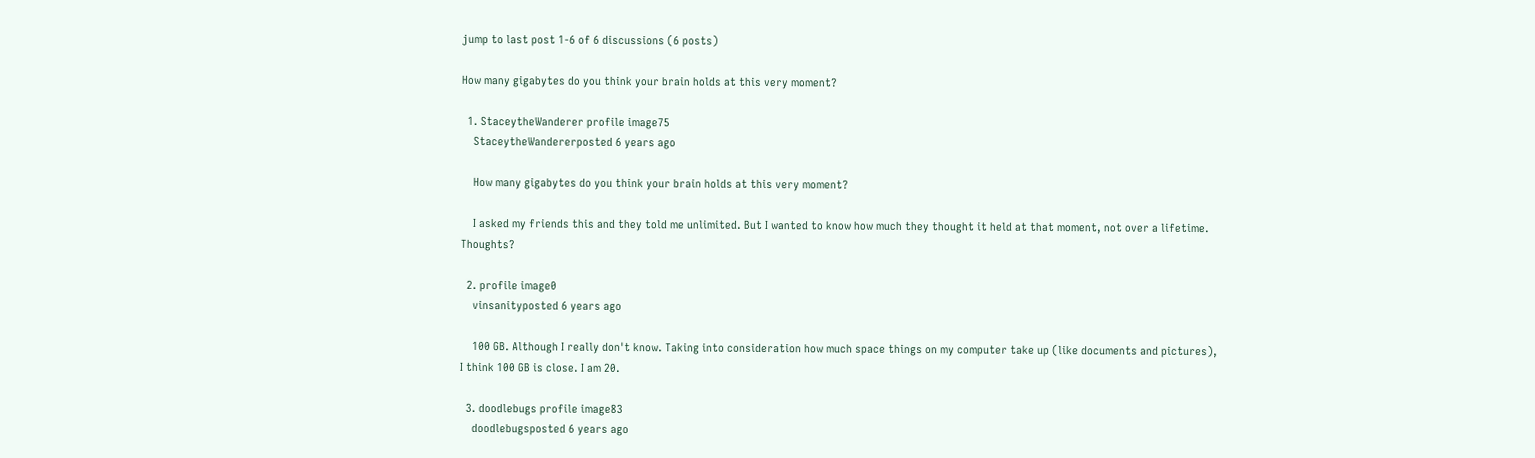jump to last post 1-6 of 6 discussions (6 posts)

How many gigabytes do you think your brain holds at this very moment?

  1. StaceytheWanderer profile image75
    StaceytheWandererposted 6 years ago

    How many gigabytes do you think your brain holds at this very moment?

    I asked my friends this and they told me unlimited. But I wanted to know how much they thought it held at that moment, not over a lifetime. Thoughts?

  2. profile image0
    vinsanityposted 6 years ago

    100 GB. Although I really don't know. Taking into consideration how much space things on my computer take up (like documents and pictures), I think 100 GB is close. I am 20.

  3. doodlebugs profile image83
    doodlebugsposted 6 years ago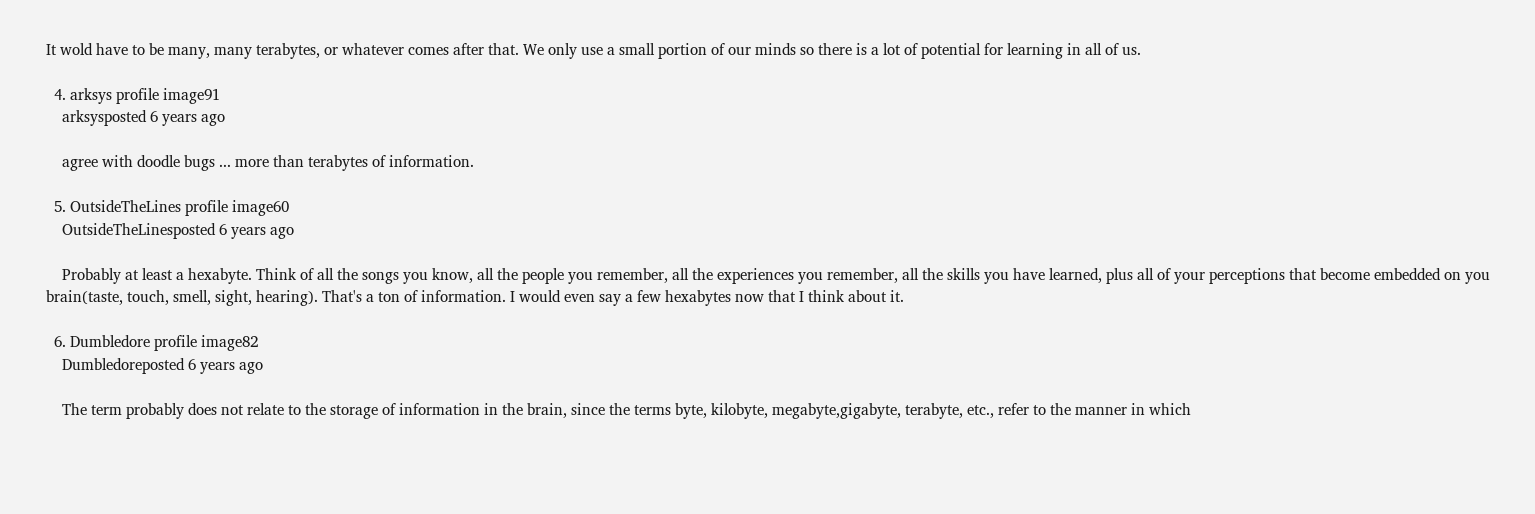It wold have to be many, many terabytes, or whatever comes after that. We only use a small portion of our minds so there is a lot of potential for learning in all of us.

  4. arksys profile image91
    arksysposted 6 years ago

    agree with doodle bugs ... more than terabytes of information.

  5. OutsideTheLines profile image60
    OutsideTheLinesposted 6 years ago

    Probably at least a hexabyte. Think of all the songs you know, all the people you remember, all the experiences you remember, all the skills you have learned, plus all of your perceptions that become embedded on you brain(taste, touch, smell, sight, hearing). That's a ton of information. I would even say a few hexabytes now that I think about it.

  6. Dumbledore profile image82
    Dumbledoreposted 6 years ago

    The term probably does not relate to the storage of information in the brain, since the terms byte, kilobyte, megabyte,gigabyte, terabyte, etc., refer to the manner in which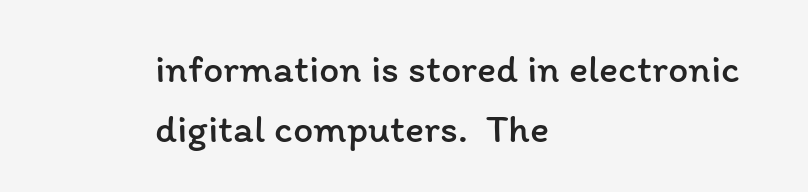information is stored in electronic digital computers.  The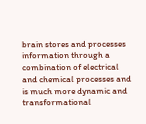brain stores and processes information through a combination of electrical and chemical processes and is much more dynamic and transformational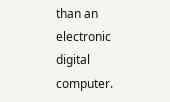than an electronic digital computer.